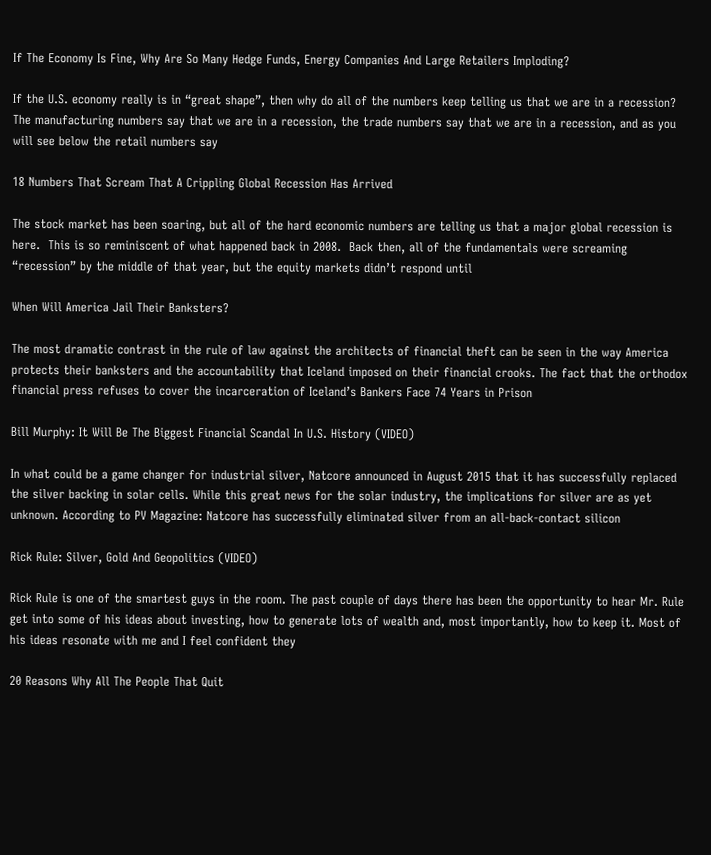If The Economy Is Fine, Why Are So Many Hedge Funds, Energy Companies And Large Retailers Imploding?

If the U.S. economy really is in “great shape”, then why do all of the numbers keep telling us that we are in a recession?  The manufacturing numbers say that we are in a recession, the trade numbers say that we are in a recession, and as you will see below the retail numbers say

18 Numbers That Scream That A Crippling Global Recession Has Arrived

The stock market has been soaring, but all of the hard economic numbers are telling us that a major global recession is here.  This is so reminiscent of what happened back in 2008.  Back then, all of the fundamentals were screaming “recession” by the middle of that year, but the equity markets didn’t respond until

When Will America Jail Their Banksters?

The most dramatic contrast in the rule of law against the architects of financial theft can be seen in the way America protects their banksters and the accountability that Iceland imposed on their financial crooks. The fact that the orthodox financial press refuses to cover the incarceration of Iceland’s Bankers Face 74 Years in Prison

Bill Murphy: It Will Be The Biggest Financial Scandal In U.S. History (VIDEO)

In what could be a game changer for industrial silver, Natcore announced in August 2015 that it has successfully replaced the silver backing in solar cells. While this great news for the solar industry, the implications for silver are as yet unknown. According to PV Magazine: Natcore has successfully eliminated silver from an all-back-contact silicon

Rick Rule: Silver, Gold And Geopolitics (VIDEO)

Rick Rule is one of the smartest guys in the room. The past couple of days there has been the opportunity to hear Mr. Rule get into some of his ideas about investing, how to generate lots of wealth and, most importantly, how to keep it. Most of his ideas resonate with me and I feel confident they

20 Reasons Why All The People That Quit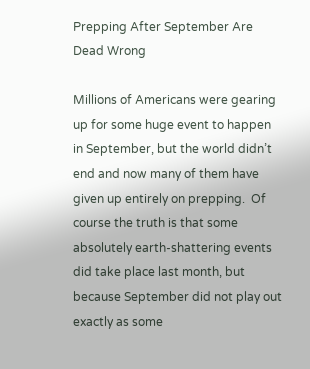Prepping After September Are Dead Wrong

Millions of Americans were gearing up for some huge event to happen in September, but the world didn’t end and now many of them have given up entirely on prepping.  Of course the truth is that some absolutely earth-shattering events did take place last month, but because September did not play out exactly as some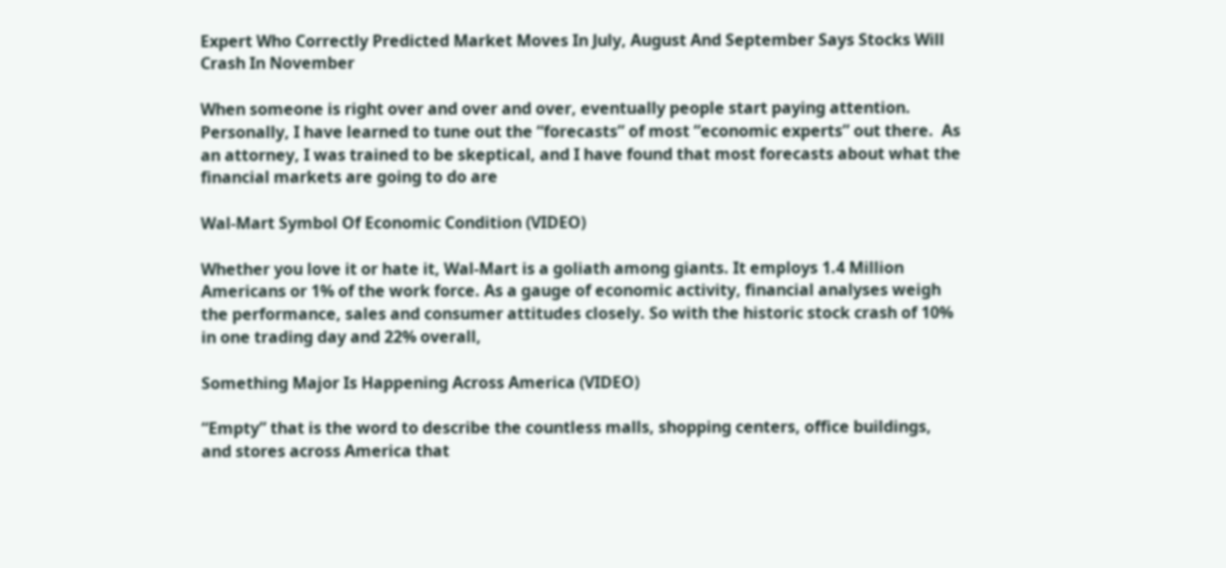Expert Who Correctly Predicted Market Moves In July, August And September Says Stocks Will Crash In November

When someone is right over and over and over, eventually people start paying attention.  Personally, I have learned to tune out the “forecasts” of most “economic experts” out there.  As an attorney, I was trained to be skeptical, and I have found that most forecasts about what the financial markets are going to do are

Wal-Mart Symbol Of Economic Condition (VIDEO)

Whether you love it or hate it, Wal-Mart is a goliath among giants. It employs 1.4 Million Americans or 1% of the work force. As a gauge of economic activity, financial analyses weigh the performance, sales and consumer attitudes closely. So with the historic stock crash of 10% in one trading day and 22% overall,

Something Major Is Happening Across America (VIDEO)

“Empty” that is the word to describe the countless malls, shopping centers, office buildings, and stores across America that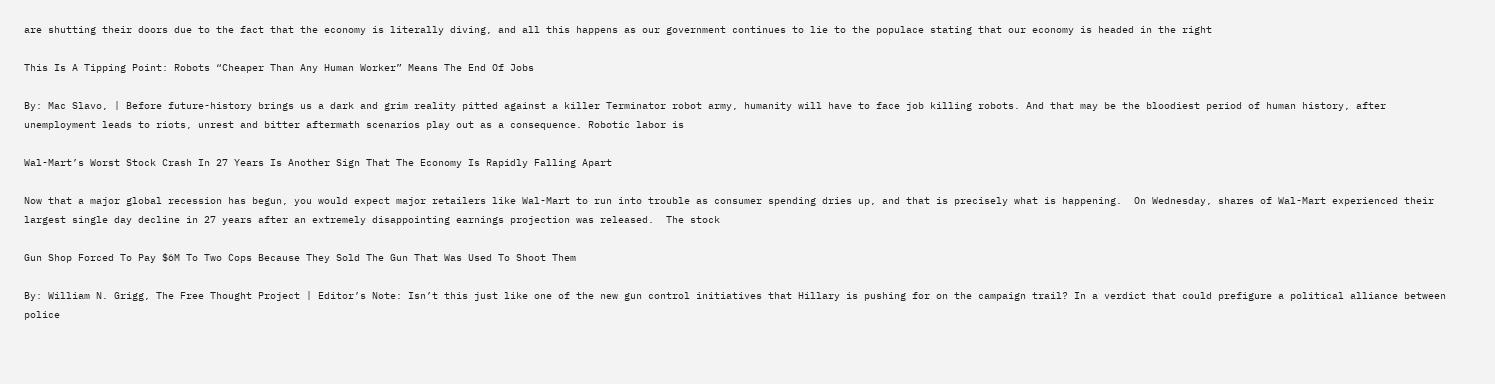are shutting their doors due to the fact that the economy is literally diving, and all this happens as our government continues to lie to the populace stating that our economy is headed in the right

This Is A Tipping Point: Robots “Cheaper Than Any Human Worker” Means The End Of Jobs

By: Mac Slavo, | Before future-history brings us a dark and grim reality pitted against a killer Terminator robot army, humanity will have to face job killing robots. And that may be the bloodiest period of human history, after unemployment leads to riots, unrest and bitter aftermath scenarios play out as a consequence. Robotic labor is

Wal-Mart’s Worst Stock Crash In 27 Years Is Another Sign That The Economy Is Rapidly Falling Apart

Now that a major global recession has begun, you would expect major retailers like Wal-Mart to run into trouble as consumer spending dries up, and that is precisely what is happening.  On Wednesday, shares of Wal-Mart experienced their largest single day decline in 27 years after an extremely disappointing earnings projection was released.  The stock

Gun Shop Forced To Pay $6M To Two Cops Because They Sold The Gun That Was Used To Shoot Them

By: William N. Grigg, The Free Thought Project | Editor’s Note: Isn’t this just like one of the new gun control initiatives that Hillary is pushing for on the campaign trail? In a verdict that could prefigure a political alliance between police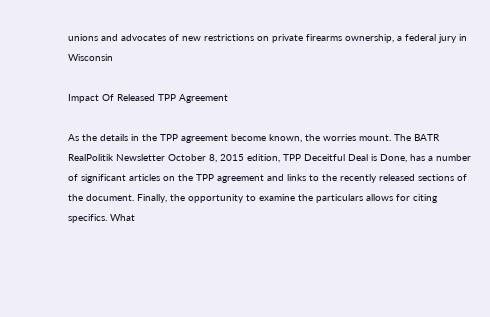unions and advocates of new restrictions on private firearms ownership, a federal jury in Wisconsin

Impact Of Released TPP Agreement

As the details in the TPP agreement become known, the worries mount. The BATR RealPolitik Newsletter October 8, 2015 edition, TPP Deceitful Deal is Done, has a number of significant articles on the TPP agreement and links to the recently released sections of the document. Finally, the opportunity to examine the particulars allows for citing specifics. What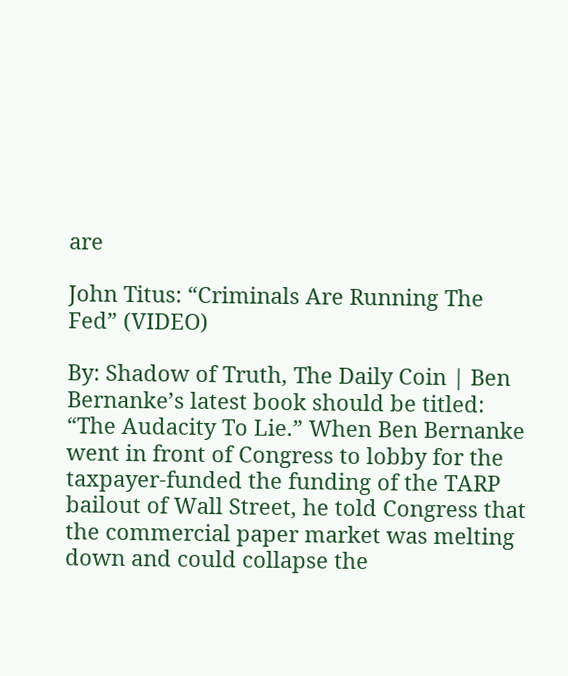are

John Titus: “Criminals Are Running The Fed” (VIDEO)

By: Shadow of Truth, The Daily Coin | Ben Bernanke’s latest book should be titled: “The Audacity To Lie.” When Ben Bernanke went in front of Congress to lobby for the taxpayer-funded the funding of the TARP bailout of Wall Street, he told Congress that the commercial paper market was melting down and could collapse the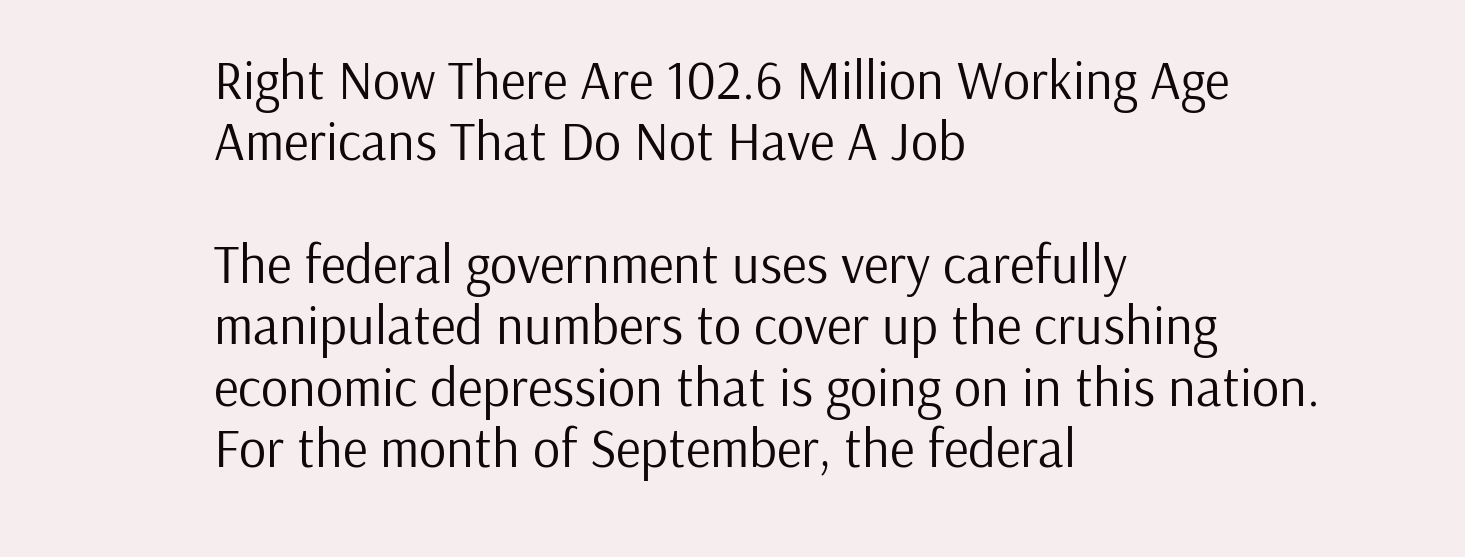Right Now There Are 102.6 Million Working Age Americans That Do Not Have A Job

The federal government uses very carefully manipulated numbers to cover up the crushing economic depression that is going on in this nation.  For the month of September, the federal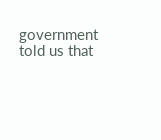government told us that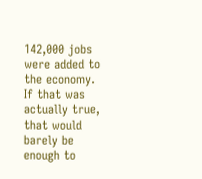142,000 jobs were added to the economy.  If that was actually true, that would barely be enough to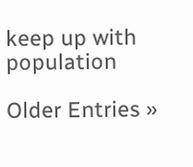keep up with population

Older Entries »